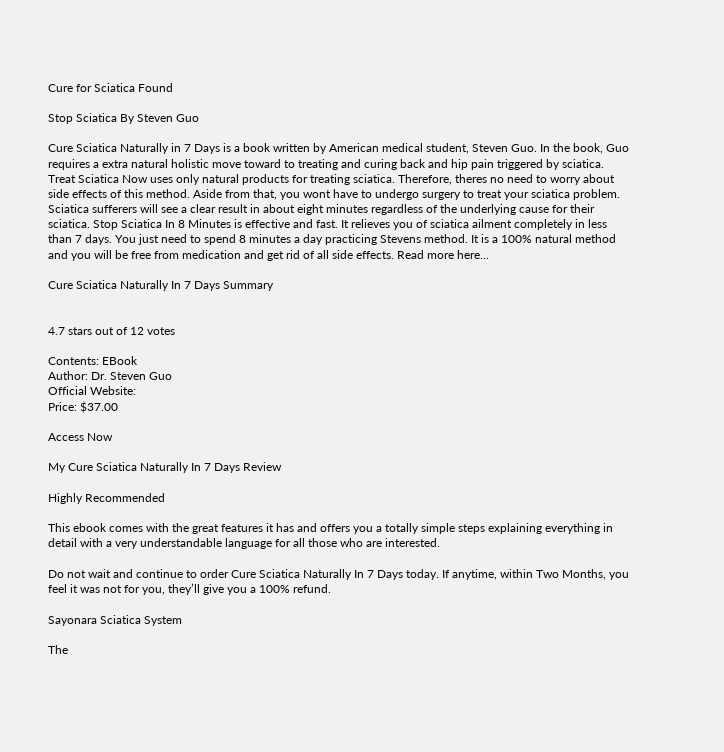Cure for Sciatica Found

Stop Sciatica By Steven Guo

Cure Sciatica Naturally in 7 Days is a book written by American medical student, Steven Guo. In the book, Guo requires a extra natural holistic move toward to treating and curing back and hip pain triggered by sciatica. Treat Sciatica Now uses only natural products for treating sciatica. Therefore, theres no need to worry about side effects of this method. Aside from that, you wont have to undergo surgery to treat your sciatica problem. Sciatica sufferers will see a clear result in about eight minutes regardless of the underlying cause for their sciatica. Stop Sciatica In 8 Minutes is effective and fast. It relieves you of sciatica ailment completely in less than 7 days. You just need to spend 8 minutes a day practicing Stevens method. It is a 100% natural method and you will be free from medication and get rid of all side effects. Read more here...

Cure Sciatica Naturally In 7 Days Summary


4.7 stars out of 12 votes

Contents: EBook
Author: Dr. Steven Guo
Official Website:
Price: $37.00

Access Now

My Cure Sciatica Naturally In 7 Days Review

Highly Recommended

This ebook comes with the great features it has and offers you a totally simple steps explaining everything in detail with a very understandable language for all those who are interested.

Do not wait and continue to order Cure Sciatica Naturally In 7 Days today. If anytime, within Two Months, you feel it was not for you, they’ll give you a 100% refund.

Sayonara Sciatica System

The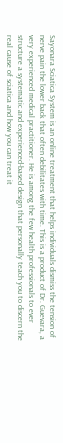Sayonara Sciatica System is an online treatment that helps individuals dismiss the tension of nerve pain the lower back that often debilitates with time. This is a product of Dr. Guevara, a very experienced medical practitioner. He is among the few health professionals to ever structure a systematic and experienced-based design that personally teach you to discern the real cause of sciatica and how you can treat it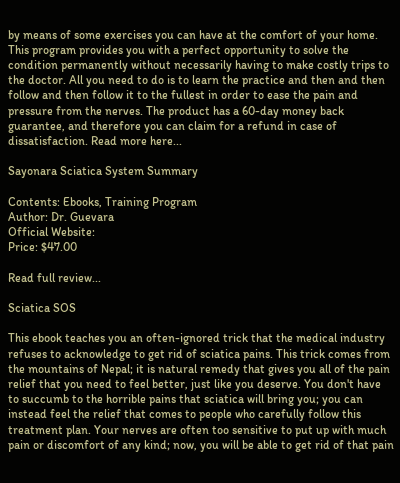by means of some exercises you can have at the comfort of your home. This program provides you with a perfect opportunity to solve the condition permanently without necessarily having to make costly trips to the doctor. All you need to do is to learn the practice and then and then follow and then follow it to the fullest in order to ease the pain and pressure from the nerves. The product has a 60-day money back guarantee, and therefore you can claim for a refund in case of dissatisfaction. Read more here...

Sayonara Sciatica System Summary

Contents: Ebooks, Training Program
Author: Dr. Guevara
Official Website:
Price: $47.00

Read full review...

Sciatica SOS

This ebook teaches you an often-ignored trick that the medical industry refuses to acknowledge to get rid of sciatica pains. This trick comes from the mountains of Nepal; it is natural remedy that gives you all of the pain relief that you need to feel better, just like you deserve. You don't have to succumb to the horrible pains that sciatica will bring you; you can instead feel the relief that comes to people who carefully follow this treatment plan. Your nerves are often too sensitive to put up with much pain or discomfort of any kind; now, you will be able to get rid of that pain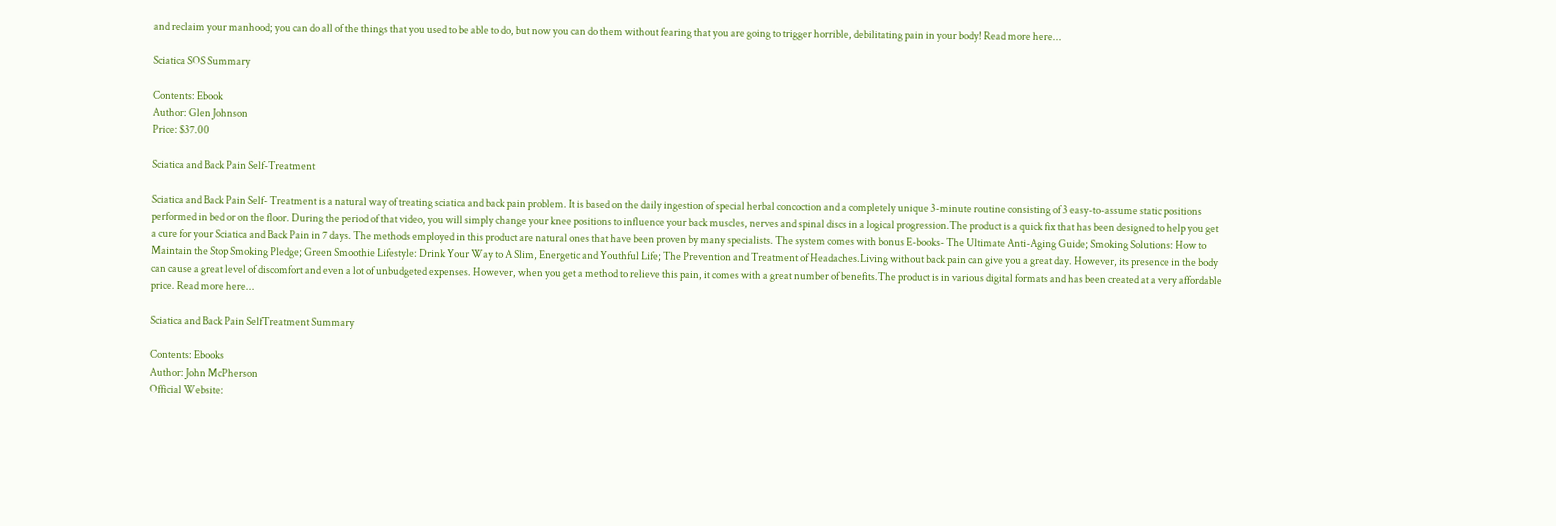and reclaim your manhood; you can do all of the things that you used to be able to do, but now you can do them without fearing that you are going to trigger horrible, debilitating pain in your body! Read more here...

Sciatica SOS Summary

Contents: Ebook
Author: Glen Johnson
Price: $37.00

Sciatica and Back Pain Self-Treatment

Sciatica and Back Pain Self- Treatment is a natural way of treating sciatica and back pain problem. It is based on the daily ingestion of special herbal concoction and a completely unique 3-minute routine consisting of 3 easy-to-assume static positions performed in bed or on the floor. During the period of that video, you will simply change your knee positions to influence your back muscles, nerves and spinal discs in a logical progression.The product is a quick fix that has been designed to help you get a cure for your Sciatica and Back Pain in 7 days. The methods employed in this product are natural ones that have been proven by many specialists. The system comes with bonus E-books- The Ultimate Anti-Aging Guide; Smoking Solutions: How to Maintain the Stop Smoking Pledge; Green Smoothie Lifestyle: Drink Your Way to A Slim, Energetic and Youthful Life; The Prevention and Treatment of Headaches.Living without back pain can give you a great day. However, its presence in the body can cause a great level of discomfort and even a lot of unbudgeted expenses. However, when you get a method to relieve this pain, it comes with a great number of benefits.The product is in various digital formats and has been created at a very affordable price. Read more here...

Sciatica and Back Pain SelfTreatment Summary

Contents: Ebooks
Author: John McPherson
Official Website: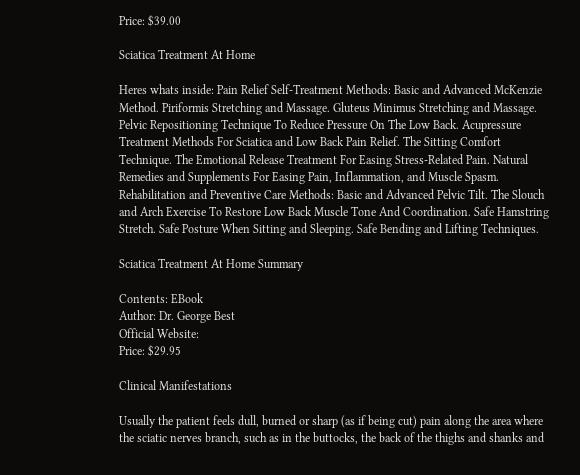Price: $39.00

Sciatica Treatment At Home

Heres whats inside: Pain Relief Self-Treatment Methods: Basic and Advanced McKenzie Method. Piriformis Stretching and Massage. Gluteus Minimus Stretching and Massage. Pelvic Repositioning Technique To Reduce Pressure On The Low Back. Acupressure Treatment Methods For Sciatica and Low Back Pain Relief. The Sitting Comfort Technique. The Emotional Release Treatment For Easing Stress-Related Pain. Natural Remedies and Supplements For Easing Pain, Inflammation, and Muscle Spasm. Rehabilitation and Preventive Care Methods: Basic and Advanced Pelvic Tilt. The Slouch and Arch Exercise To Restore Low Back Muscle Tone And Coordination. Safe Hamstring Stretch. Safe Posture When Sitting and Sleeping. Safe Bending and Lifting Techniques.

Sciatica Treatment At Home Summary

Contents: EBook
Author: Dr. George Best
Official Website:
Price: $29.95

Clinical Manifestations

Usually the patient feels dull, burned or sharp (as if being cut) pain along the area where the sciatic nerves branch, such as in the buttocks, the back of the thighs and shanks and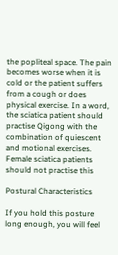the popliteal space. The pain becomes worse when it is cold or the patient suffers from a cough or does physical exercise. In a word, the sciatica patient should practise Qigong with the combination of quiescent and motional exercises. Female sciatica patients should not practise this

Postural Characteristics

If you hold this posture long enough, you will feel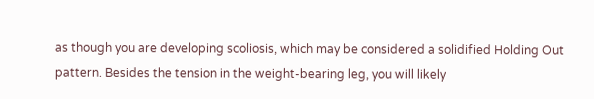as though you are developing scoliosis, which may be considered a solidified Holding Out pattern. Besides the tension in the weight-bearing leg, you will likely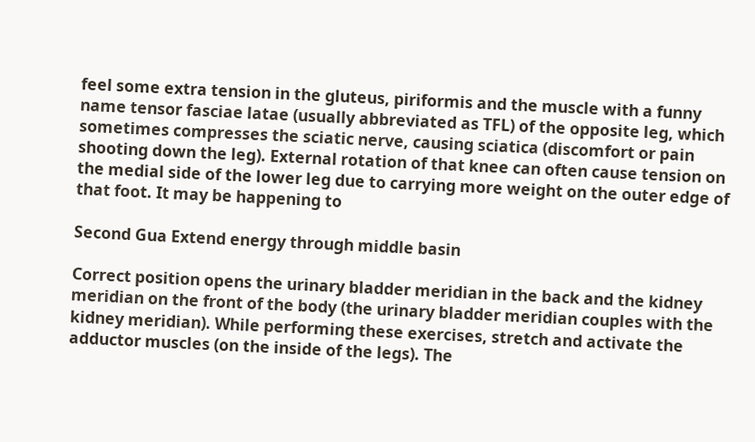feel some extra tension in the gluteus, piriformis and the muscle with a funny name tensor fasciae latae (usually abbreviated as TFL) of the opposite leg, which sometimes compresses the sciatic nerve, causing sciatica (discomfort or pain shooting down the leg). External rotation of that knee can often cause tension on the medial side of the lower leg due to carrying more weight on the outer edge of that foot. It may be happening to

Second Gua Extend energy through middle basin

Correct position opens the urinary bladder meridian in the back and the kidney meridian on the front of the body (the urinary bladder meridian couples with the kidney meridian). While performing these exercises, stretch and activate the adductor muscles (on the inside of the legs). The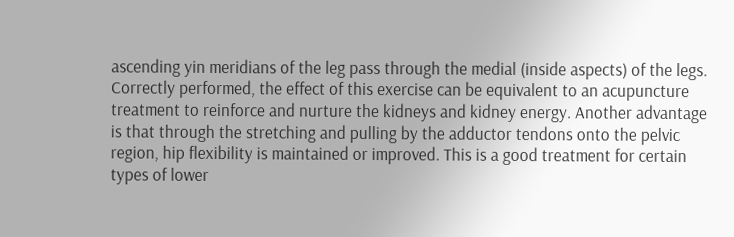ascending yin meridians of the leg pass through the medial (inside aspects) of the legs. Correctly performed, the effect of this exercise can be equivalent to an acupuncture treatment to reinforce and nurture the kidneys and kidney energy. Another advantage is that through the stretching and pulling by the adductor tendons onto the pelvic region, hip flexibility is maintained or improved. This is a good treatment for certain types of lower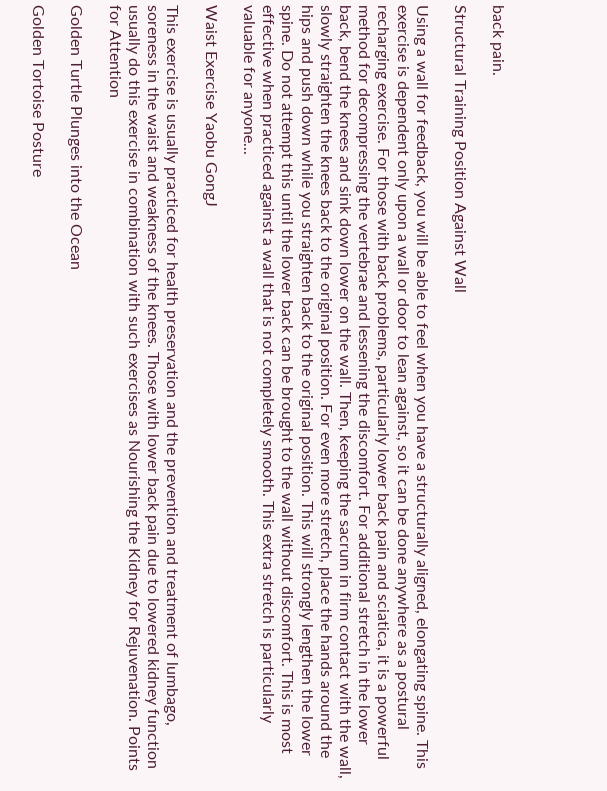back pain.

Structural Training Position Against Wall

Using a wall for feedback, you will be able to feel when you have a structurally aligned, elongating spine. This exercise is dependent only upon a wall or door to lean against, so it can be done anywhere as a postural recharging exercise. For those with back problems, particularly lower back pain and sciatica, it is a powerful method for decompressing the vertebrae and lessening the discomfort. For additional stretch in the lower back, bend the knees and sink down lower on the wall. Then, keeping the sacrum in firm contact with the wall, slowly straighten the knees back to the original position. For even more stretch, place the hands around the hips and push down while you straighten back to the original position. This will strongly lengthen the lower spine. Do not attempt this until the lower back can be brought to the wall without discomfort. This is most effective when practiced against a wall that is not completely smooth. This extra stretch is particularly valuable for anyone...

Waist Exercise Yaobu GongJ

This exercise is usually practiced for health preservation and the prevention and treatment of lumbago, soreness in the waist and weakness of the knees. Those with lower back pain due to lowered kidney function usually do this exercise in combination with such exercises as Nourishing the Kidney for Rejuvenation. Points for Attention

Golden Turtle Plunges into the Ocean

Golden Tortoise Posture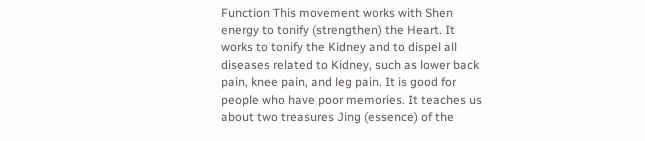Function This movement works with Shen energy to tonify (strengthen) the Heart. It works to tonify the Kidney and to dispel all diseases related to Kidney, such as lower back pain, knee pain, and leg pain. It is good for people who have poor memories. It teaches us about two treasures Jing (essence) of the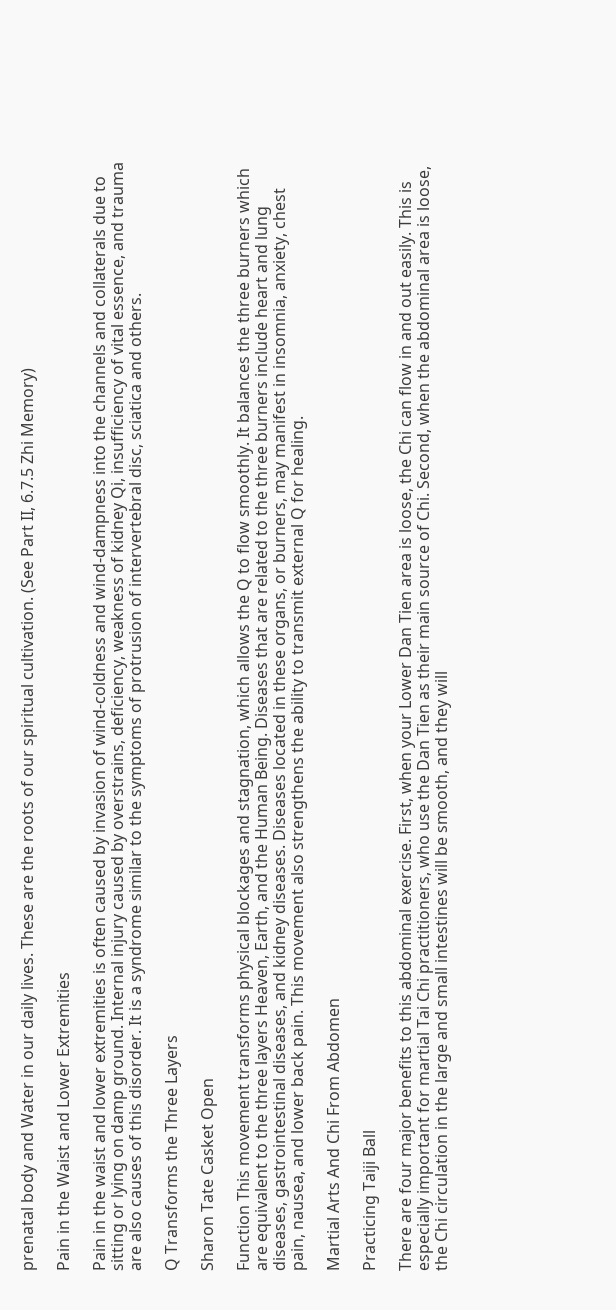prenatal body and Water in our daily lives. These are the roots of our spiritual cultivation. (See Part II, 6.7.5 Zhi Memory)

Pain in the Waist and Lower Extremities

Pain in the waist and lower extremities is often caused by invasion of wind-coldness and wind-dampness into the channels and collaterals due to sitting or lying on damp ground. Internal injury caused by overstrains, deficiency, weakness of kidney Qi, insufficiency of vital essence, and trauma are also causes of this disorder. It is a syndrome similar to the symptoms of protrusion of intervertebral disc, sciatica and others.

Q Transforms the Three Layers

Sharon Tate Casket Open

Function This movement transforms physical blockages and stagnation, which allows the Q to flow smoothly. It balances the three burners which are equivalent to the three layers Heaven, Earth, and the Human Being. Diseases that are related to the three burners include heart and lung diseases, gastrointestinal diseases, and kidney diseases. Diseases located in these organs, or burners, may manifest in insomnia, anxiety, chest pain, nausea, and lower back pain. This movement also strengthens the ability to transmit external Q for healing.

Martial Arts And Chi From Abdomen

Practicing Taiji Ball

There are four major benefits to this abdominal exercise. First, when your Lower Dan Tien area is loose, the Chi can flow in and out easily. This is especially important for martial Tai Chi practitioners, who use the Dan Tien as their main source of Chi. Second, when the abdominal area is loose, the Chi circulation in the large and small intestines will be smooth, and they will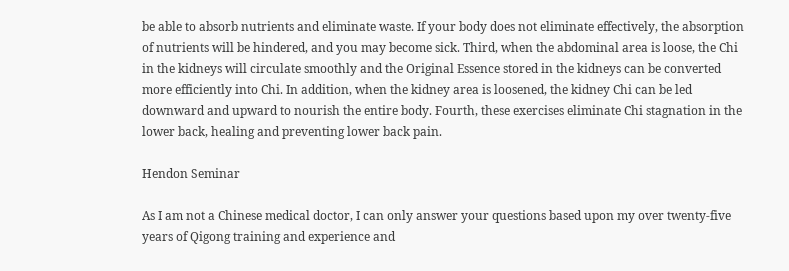be able to absorb nutrients and eliminate waste. If your body does not eliminate effectively, the absorption of nutrients will be hindered, and you may become sick. Third, when the abdominal area is loose, the Chi in the kidneys will circulate smoothly and the Original Essence stored in the kidneys can be converted more efficiently into Chi. In addition, when the kidney area is loosened, the kidney Chi can be led downward and upward to nourish the entire body. Fourth, these exercises eliminate Chi stagnation in the lower back, healing and preventing lower back pain.

Hendon Seminar

As I am not a Chinese medical doctor, I can only answer your questions based upon my over twenty-five years of Qigong training and experience and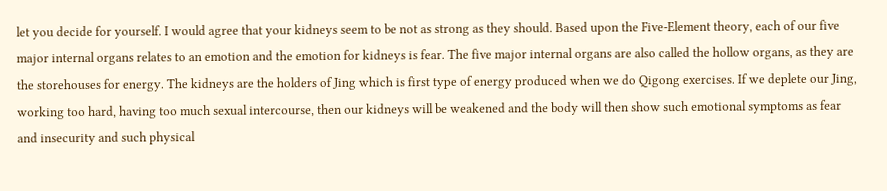let you decide for yourself. I would agree that your kidneys seem to be not as strong as they should. Based upon the Five-Element theory, each of our five major internal organs relates to an emotion and the emotion for kidneys is fear. The five major internal organs are also called the hollow organs, as they are the storehouses for energy. The kidneys are the holders of Jing which is first type of energy produced when we do Qigong exercises. If we deplete our Jing, working too hard, having too much sexual intercourse, then our kidneys will be weakened and the body will then show such emotional symptoms as fear and insecurity and such physical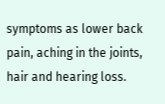symptoms as lower back pain, aching in the joints, hair and hearing loss.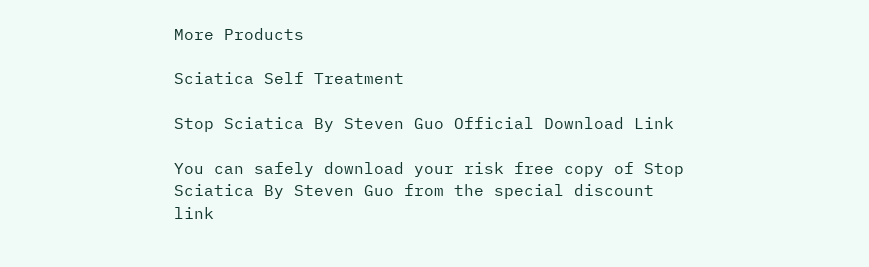More Products

Sciatica Self Treatment

Stop Sciatica By Steven Guo Official Download Link

You can safely download your risk free copy of Stop Sciatica By Steven Guo from the special discount link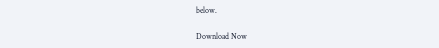below.

Download Now